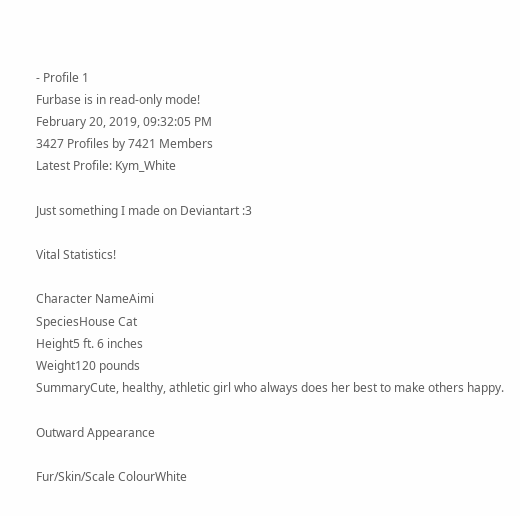- Profile 1
Furbase is in read-only mode!
February 20, 2019, 09:32:05 PM
3427 Profiles by 7421 Members
Latest Profile: Kym_White

Just something I made on Deviantart :3

Vital Statistics!

Character NameAimi
SpeciesHouse Cat
Height5 ft. 6 inches
Weight120 pounds
SummaryCute, healthy, athletic girl who always does her best to make others happy.

Outward Appearance

Fur/Skin/Scale ColourWhite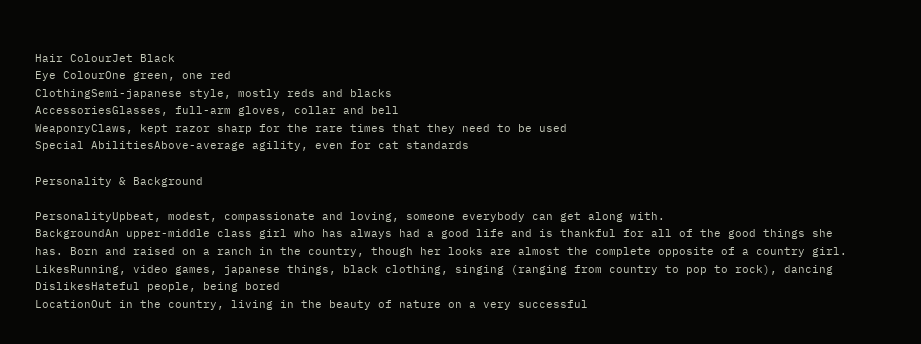Hair ColourJet Black
Eye ColourOne green, one red
ClothingSemi-japanese style, mostly reds and blacks
AccessoriesGlasses, full-arm gloves, collar and bell
WeaponryClaws, kept razor sharp for the rare times that they need to be used
Special AbilitiesAbove-average agility, even for cat standards

Personality & Background

PersonalityUpbeat, modest, compassionate and loving, someone everybody can get along with.
BackgroundAn upper-middle class girl who has always had a good life and is thankful for all of the good things she has. Born and raised on a ranch in the country, though her looks are almost the complete opposite of a country girl.
LikesRunning, video games, japanese things, black clothing, singing (ranging from country to pop to rock), dancing
DislikesHateful people, being bored
LocationOut in the country, living in the beauty of nature on a very successful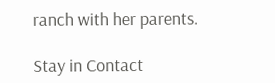ranch with her parents.

Stay in Contact